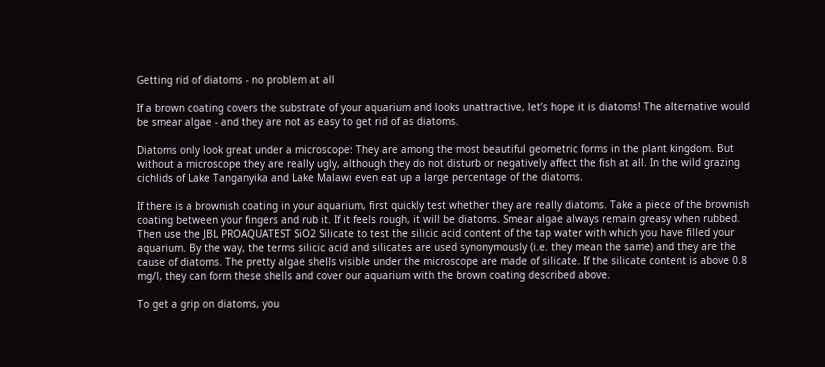Getting rid of diatoms - no problem at all

If a brown coating covers the substrate of your aquarium and looks unattractive, let’s hope it is diatoms! The alternative would be smear algae - and they are not as easy to get rid of as diatoms.

Diatoms only look great under a microscope: They are among the most beautiful geometric forms in the plant kingdom. But without a microscope they are really ugly, although they do not disturb or negatively affect the fish at all. In the wild grazing cichlids of Lake Tanganyika and Lake Malawi even eat up a large percentage of the diatoms.

If there is a brownish coating in your aquarium, first quickly test whether they are really diatoms. Take a piece of the brownish coating between your fingers and rub it. If it feels rough, it will be diatoms. Smear algae always remain greasy when rubbed. Then use the JBL PROAQUATEST SiO2 Silicate to test the silicic acid content of the tap water with which you have filled your aquarium. By the way, the terms silicic acid and silicates are used synonymously (i.e. they mean the same) and they are the cause of diatoms. The pretty algae shells visible under the microscope are made of silicate. If the silicate content is above 0.8 mg/l, they can form these shells and cover our aquarium with the brown coating described above.

To get a grip on diatoms, you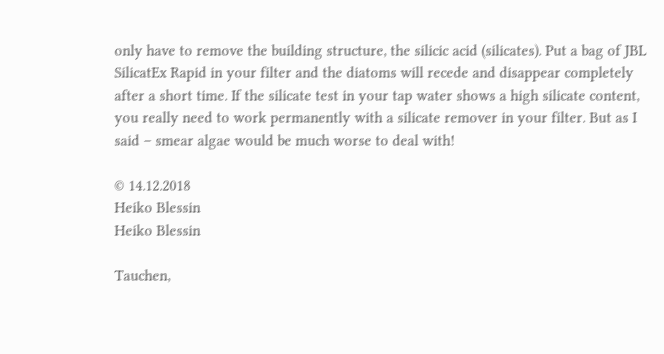only have to remove the building structure, the silicic acid (silicates). Put a bag of JBL SilicatEx Rapid in your filter and the diatoms will recede and disappear completely after a short time. If the silicate test in your tap water shows a high silicate content, you really need to work permanently with a silicate remover in your filter. But as I said – smear algae would be much worse to deal with!

© 14.12.2018
Heiko Blessin
Heiko Blessin

Tauchen,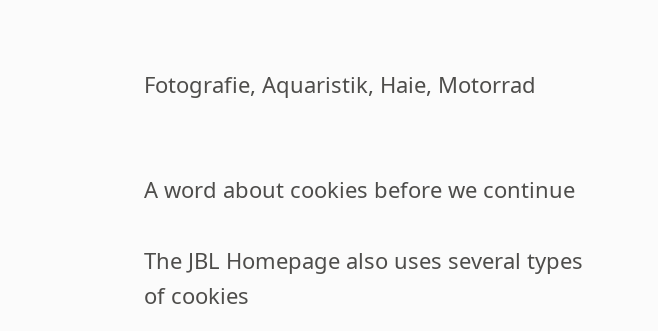Fotografie, Aquaristik, Haie, Motorrad


A word about cookies before we continue

The JBL Homepage also uses several types of cookies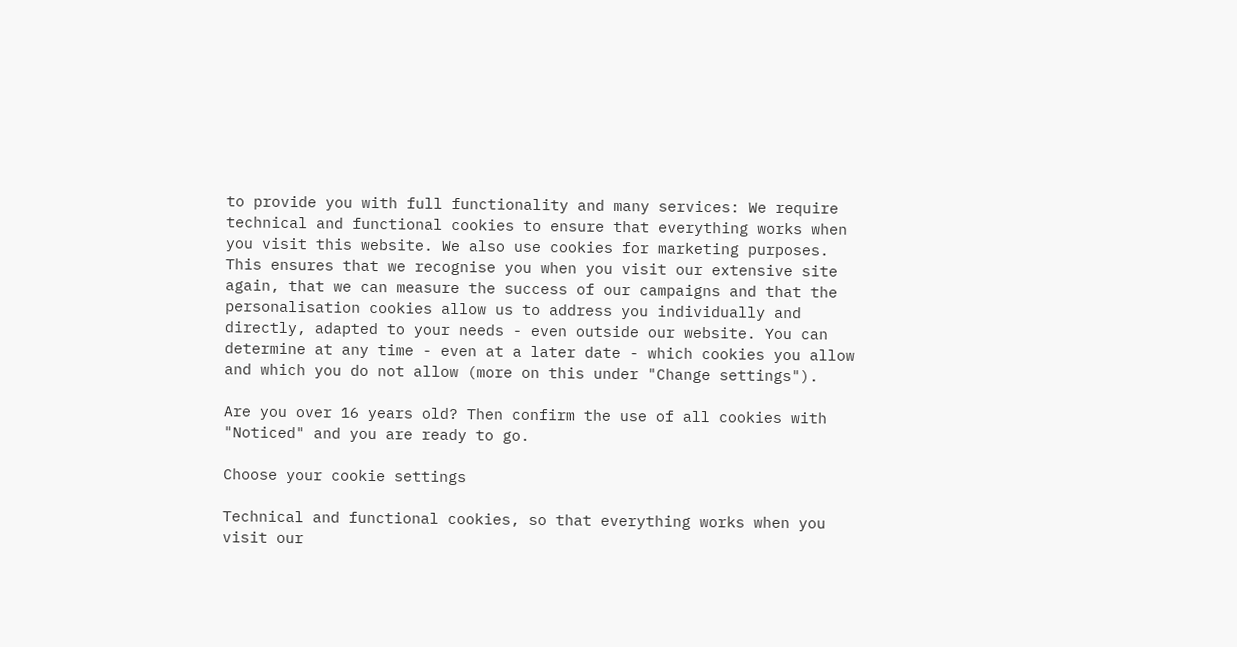to provide you with full functionality and many services: We require technical and functional cookies to ensure that everything works when you visit this website. We also use cookies for marketing purposes. This ensures that we recognise you when you visit our extensive site again, that we can measure the success of our campaigns and that the personalisation cookies allow us to address you individually and directly, adapted to your needs - even outside our website. You can determine at any time - even at a later date - which cookies you allow and which you do not allow (more on this under "Change settings").

Are you over 16 years old? Then confirm the use of all cookies with "Noticed" and you are ready to go.

Choose your cookie settings

Technical and functional cookies, so that everything works when you visit our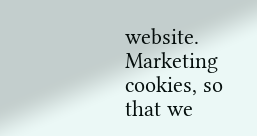website.
Marketing cookies, so that we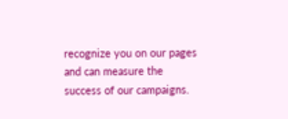recognize you on our pages and can measure the success of our campaigns.